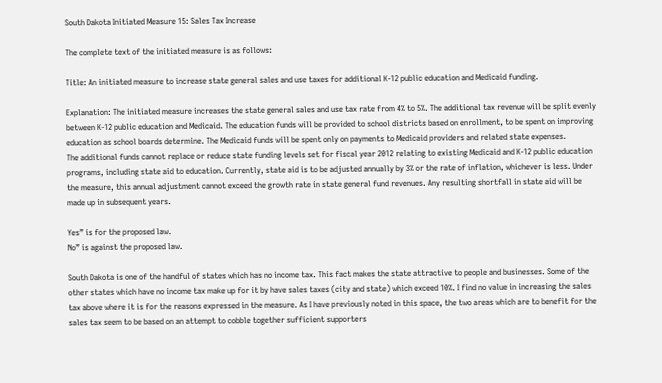South Dakota Initiated Measure 15: Sales Tax Increase

The complete text of the initiated measure is as follows:

Title: An initiated measure to increase state general sales and use taxes for additional K-12 public education and Medicaid funding.

Explanation: The initiated measure increases the state general sales and use tax rate from 4% to 5%. The additional tax revenue will be split evenly between K-12 public education and Medicaid. The education funds will be provided to school districts based on enrollment, to be spent on improving education as school boards determine. The Medicaid funds will be spent only on payments to Medicaid providers and related state expenses.
The additional funds cannot replace or reduce state funding levels set for fiscal year 2012 relating to existing Medicaid and K-12 public education programs, including state aid to education. Currently, state aid is to be adjusted annually by 3% or the rate of inflation, whichever is less. Under the measure, this annual adjustment cannot exceed the growth rate in state general fund revenues. Any resulting shortfall in state aid will be made up in subsequent years.

Yes” is for the proposed law.
No” is against the proposed law.

South Dakota is one of the handful of states which has no income tax. This fact makes the state attractive to people and businesses. Some of the other states which have no income tax make up for it by have sales taxes (city and state) which exceed 10%. I find no value in increasing the sales tax above where it is for the reasons expressed in the measure. As I have previously noted in this space, the two areas which are to benefit for the sales tax seem to be based on an attempt to cobble together sufficient supporters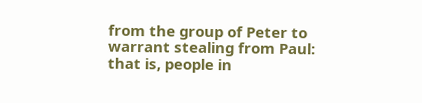from the group of Peter to warrant stealing from Paul: that is, people in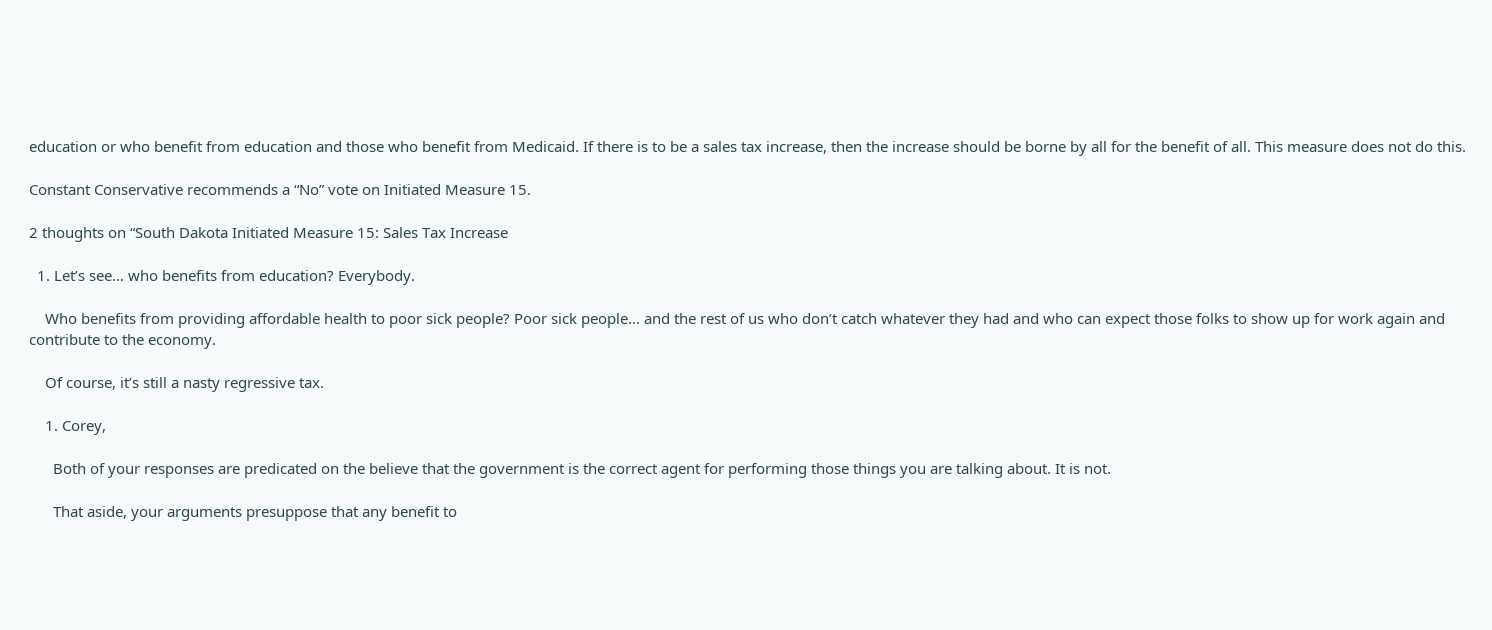education or who benefit from education and those who benefit from Medicaid. If there is to be a sales tax increase, then the increase should be borne by all for the benefit of all. This measure does not do this.

Constant Conservative recommends a “No” vote on Initiated Measure 15.

2 thoughts on “South Dakota Initiated Measure 15: Sales Tax Increase

  1. Let’s see… who benefits from education? Everybody.

    Who benefits from providing affordable health to poor sick people? Poor sick people… and the rest of us who don’t catch whatever they had and who can expect those folks to show up for work again and contribute to the economy.

    Of course, it’s still a nasty regressive tax.

    1. Corey,

      Both of your responses are predicated on the believe that the government is the correct agent for performing those things you are talking about. It is not.

      That aside, your arguments presuppose that any benefit to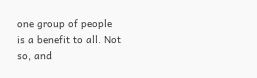one group of people is a benefit to all. Not so, and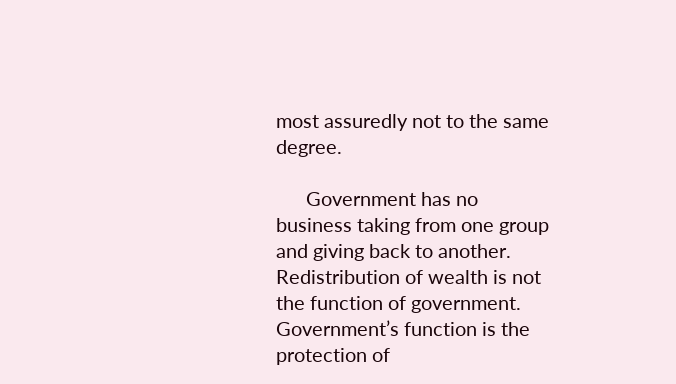most assuredly not to the same degree.

      Government has no business taking from one group and giving back to another. Redistribution of wealth is not the function of government. Government’s function is the protection of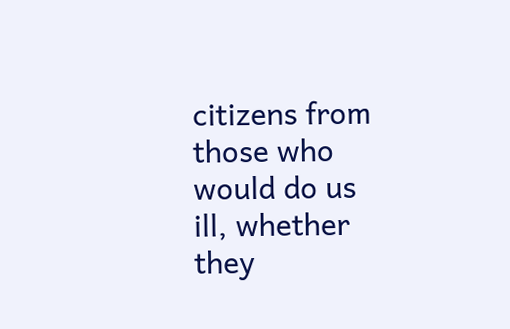citizens from those who would do us ill, whether they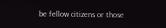be fellow citizens or those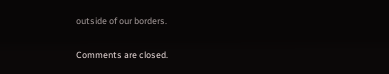outside of our borders.

Comments are closed.